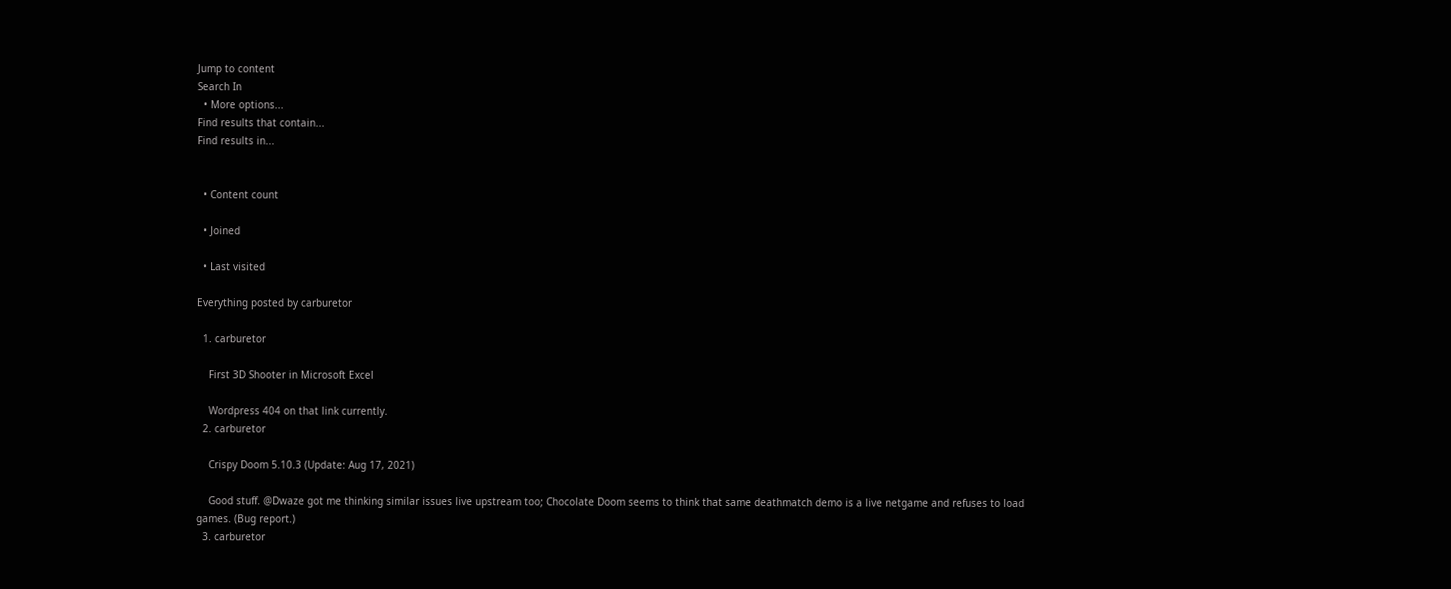Jump to content
Search In
  • More options...
Find results that contain...
Find results in...


  • Content count

  • Joined

  • Last visited

Everything posted by carburetor

  1. carburetor

    First 3D Shooter in Microsoft Excel

    Wordpress 404 on that link currently.
  2. carburetor

    Crispy Doom 5.10.3 (Update: Aug 17, 2021)

    Good stuff. @Dwaze got me thinking similar issues live upstream too; Chocolate Doom seems to think that same deathmatch demo is a live netgame and refuses to load games. (Bug report.)
  3. carburetor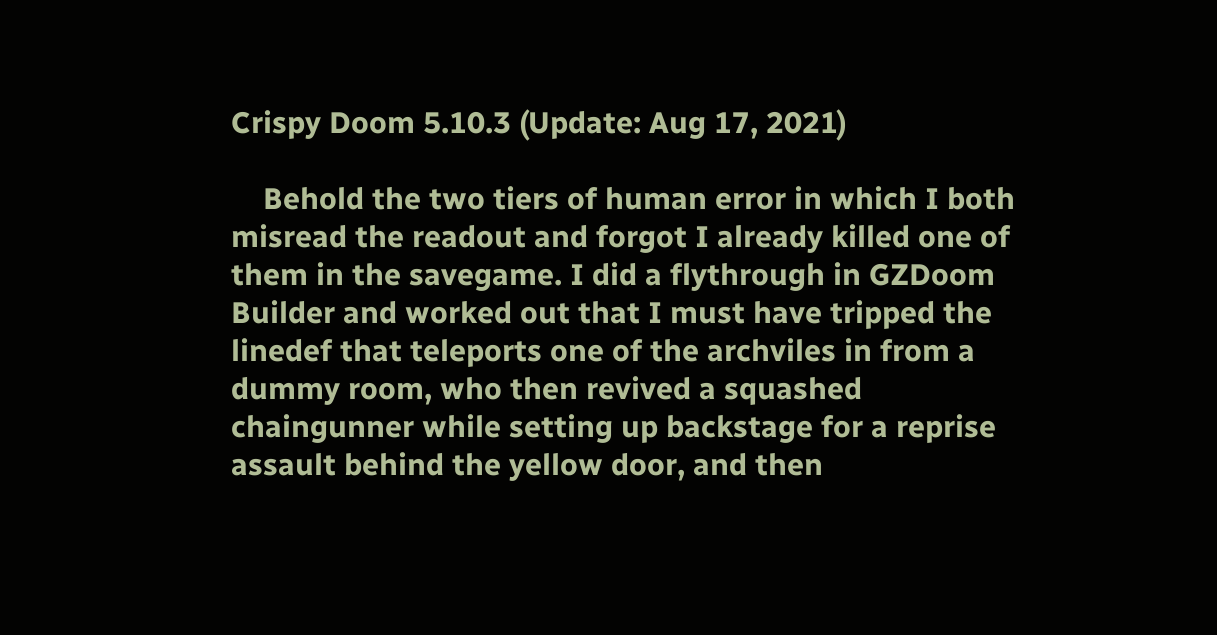Crispy Doom 5.10.3 (Update: Aug 17, 2021)

    Behold the two tiers of human error in which I both misread the readout and forgot I already killed one of them in the savegame. I did a flythrough in GZDoom Builder and worked out that I must have tripped the linedef that teleports one of the archviles in from a dummy room, who then revived a squashed chaingunner while setting up backstage for a reprise assault behind the yellow door, and then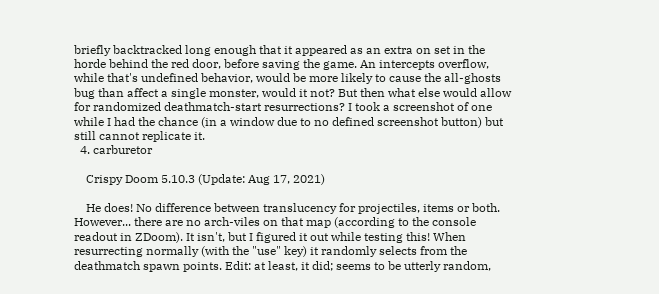briefly backtracked long enough that it appeared as an extra on set in the horde behind the red door, before saving the game. An intercepts overflow, while that's undefined behavior, would be more likely to cause the all-ghosts bug than affect a single monster, would it not? But then what else would allow for randomized deathmatch-start resurrections? I took a screenshot of one while I had the chance (in a window due to no defined screenshot button) but still cannot replicate it.
  4. carburetor

    Crispy Doom 5.10.3 (Update: Aug 17, 2021)

    He does! No difference between translucency for projectiles, items or both. However... there are no arch-viles on that map (according to the console readout in ZDoom). It isn't, but I figured it out while testing this! When resurrecting normally (with the "use" key) it randomly selects from the deathmatch spawn points. Edit: at least, it did; seems to be utterly random,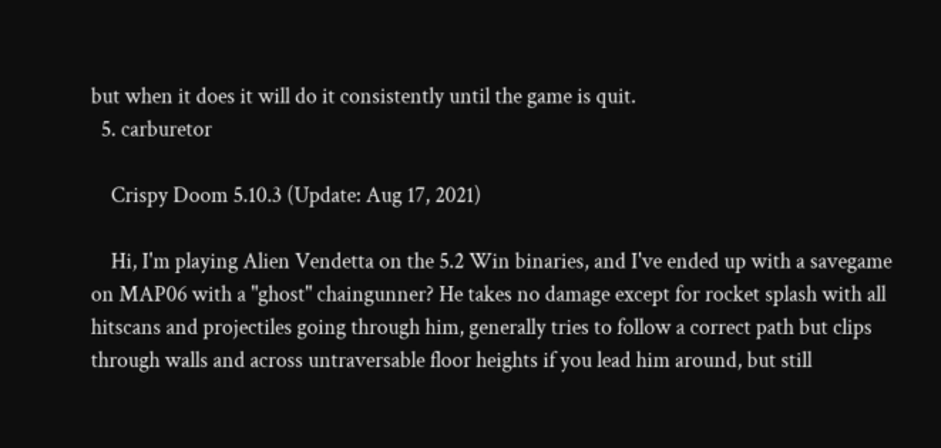but when it does it will do it consistently until the game is quit.
  5. carburetor

    Crispy Doom 5.10.3 (Update: Aug 17, 2021)

    Hi, I'm playing Alien Vendetta on the 5.2 Win binaries, and I've ended up with a savegame on MAP06 with a "ghost" chaingunner? He takes no damage except for rocket splash with all hitscans and projectiles going through him, generally tries to follow a correct path but clips through walls and across untraversable floor heights if you lead him around, but still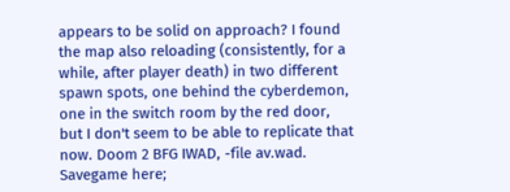appears to be solid on approach? I found the map also reloading (consistently, for a while, after player death) in two different spawn spots, one behind the cyberdemon, one in the switch room by the red door, but I don't seem to be able to replicate that now. Doom 2 BFG IWAD, -file av.wad. Savegame here;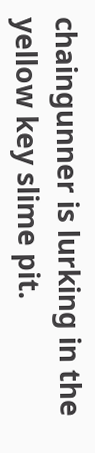chaingunner is lurking in the yellow key slime pit.